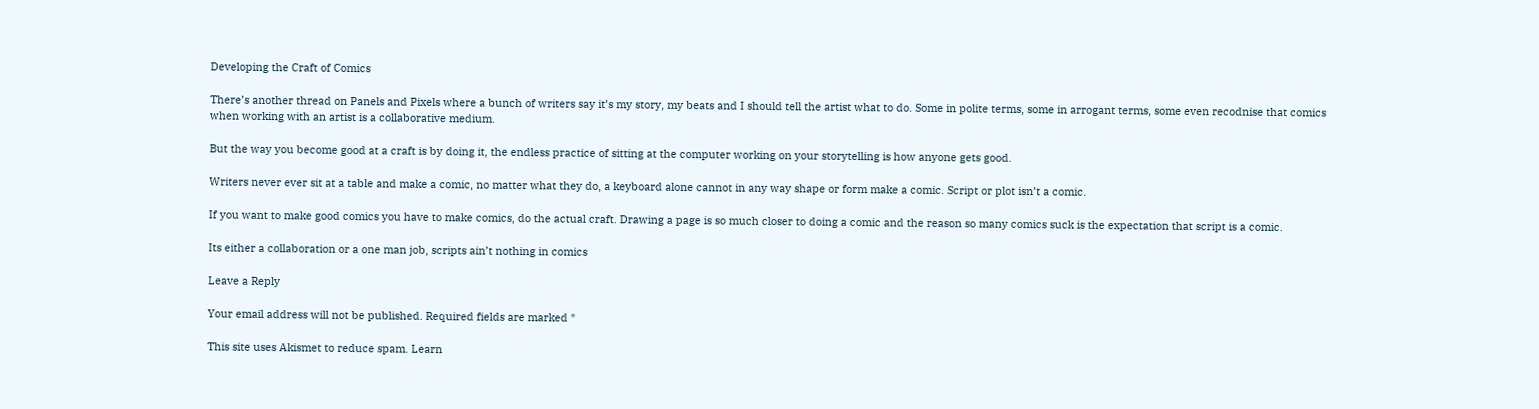Developing the Craft of Comics

There’s another thread on Panels and Pixels where a bunch of writers say it’s my story, my beats and I should tell the artist what to do. Some in polite terms, some in arrogant terms, some even recodnise that comics when working with an artist is a collaborative medium.

But the way you become good at a craft is by doing it, the endless practice of sitting at the computer working on your storytelling is how anyone gets good.

Writers never ever sit at a table and make a comic, no matter what they do, a keyboard alone cannot in any way shape or form make a comic. Script or plot isn’t a comic.

If you want to make good comics you have to make comics, do the actual craft. Drawing a page is so much closer to doing a comic and the reason so many comics suck is the expectation that script is a comic.

Its either a collaboration or a one man job, scripts ain’t nothing in comics

Leave a Reply

Your email address will not be published. Required fields are marked *

This site uses Akismet to reduce spam. Learn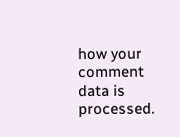how your comment data is processed.